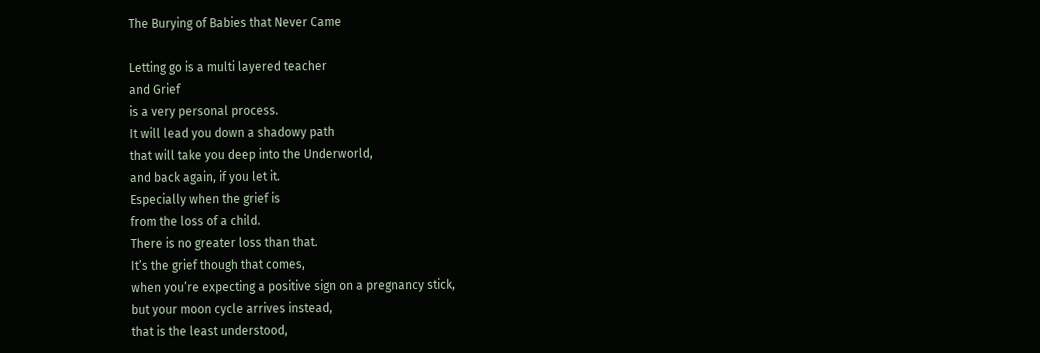The Burying of Babies that Never Came

Letting go is a multi layered teacher
and Grief
is a very personal process.
It will lead you down a shadowy path
that will take you deep into the Underworld,
and back again, if you let it.
Especially when the grief is
from the loss of a child.
There is no greater loss than that.
It’s the grief though that comes,
when you’re expecting a positive sign on a pregnancy stick,
but your moon cycle arrives instead,
that is the least understood,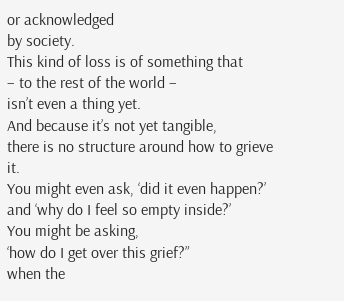or acknowledged
by society.
This kind of loss is of something that
– to the rest of the world –
isn’t even a thing yet.
And because it’s not yet tangible,
there is no structure around how to grieve it.
You might even ask, ‘did it even happen?’
and ‘why do I feel so empty inside?’
You might be asking,
‘how do I get over this grief?”
when the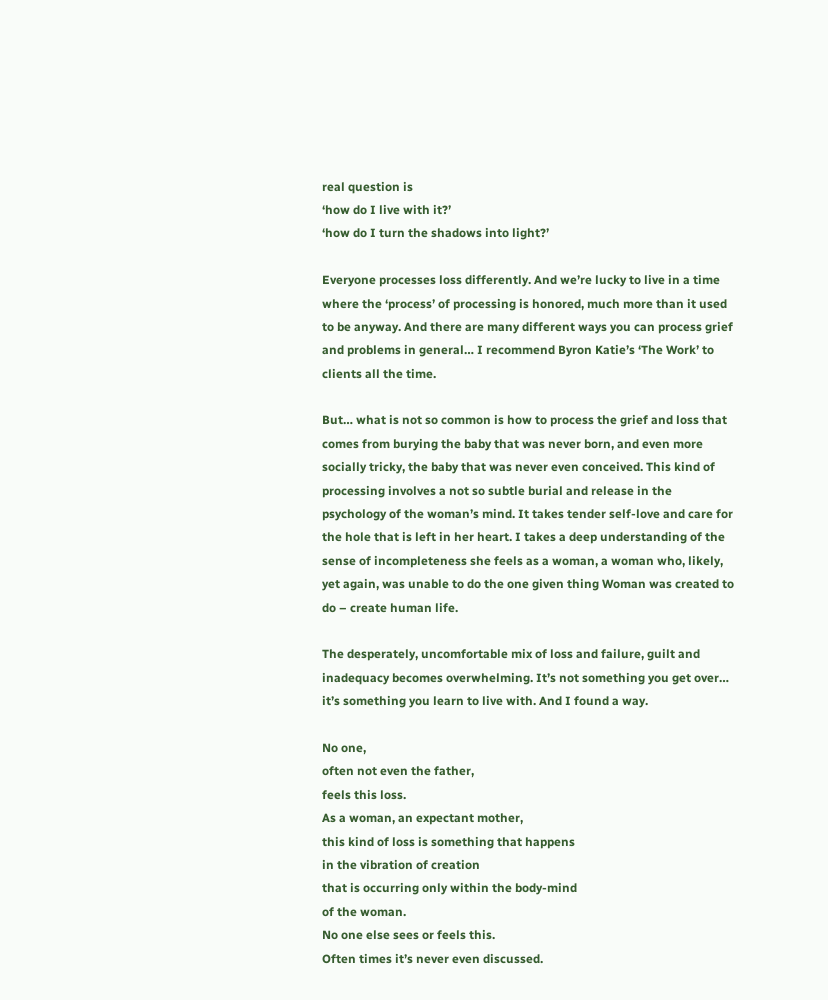real question is
‘how do I live with it?’
‘how do I turn the shadows into light?’

Everyone processes loss differently. And we’re lucky to live in a time where the ‘process’ of processing is honored, much more than it used to be anyway. And there are many different ways you can process grief and problems in general… I recommend Byron Katie’s ‘The Work’ to clients all the time.

But… what is not so common is how to process the grief and loss that comes from burying the baby that was never born, and even more socially tricky, the baby that was never even conceived. This kind of processing involves a not so subtle burial and release in the psychology of the woman’s mind. It takes tender self-love and care for the hole that is left in her heart. I takes a deep understanding of the sense of incompleteness she feels as a woman, a woman who, likely, yet again, was unable to do the one given thing Woman was created to do – create human life.

The desperately, uncomfortable mix of loss and failure, guilt and inadequacy becomes overwhelming. It’s not something you get over… it’s something you learn to live with. And I found a way.

No one,
often not even the father,
feels this loss.
As a woman, an expectant mother,
this kind of loss is something that happens
in the vibration of creation
that is occurring only within the body-mind
of the woman.
No one else sees or feels this.
Often times it’s never even discussed.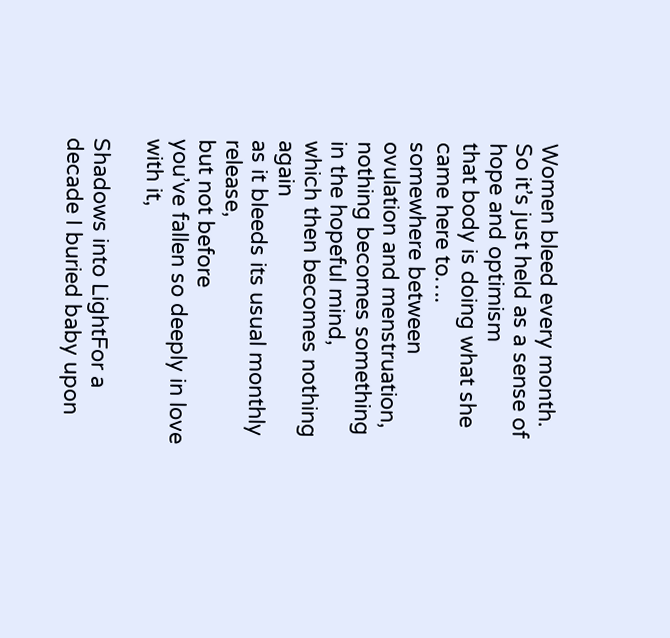Women bleed every month.
So it’s just held as a sense of hope and optimism
that body is doing what she came here to….
somewhere between ovulation and menstruation,
nothing becomes something in the hopeful mind,
which then becomes nothing again
as it bleeds its usual monthly release,
but not before
you’ve fallen so deeply in love with it,

Shadows into LightFor a decade I buried baby upon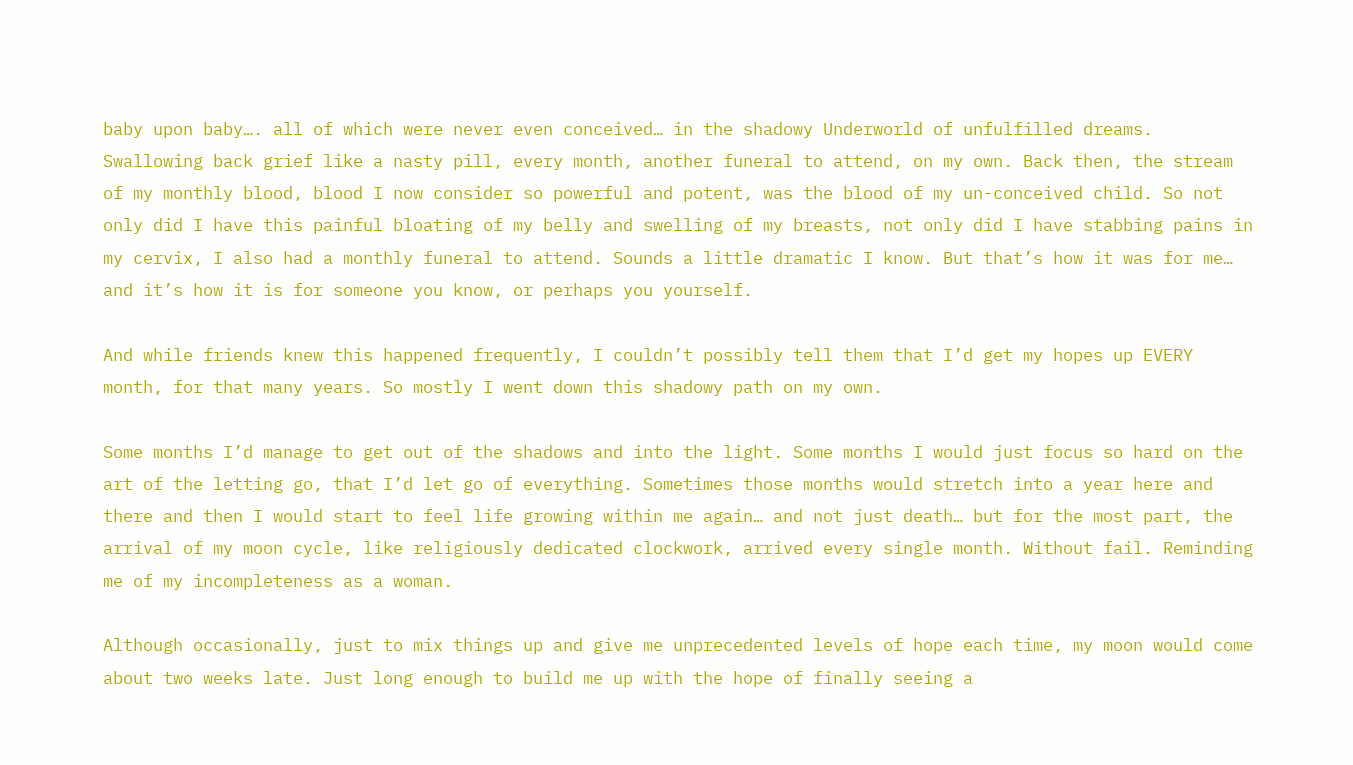baby upon baby…. all of which were never even conceived… in the shadowy Underworld of unfulfilled dreams. Swallowing back grief like a nasty pill, every month, another funeral to attend, on my own. Back then, the stream of my monthly blood, blood I now consider so powerful and potent, was the blood of my un-conceived child. So not only did I have this painful bloating of my belly and swelling of my breasts, not only did I have stabbing pains in my cervix, I also had a monthly funeral to attend. Sounds a little dramatic I know. But that’s how it was for me… and it’s how it is for someone you know, or perhaps you yourself.

And while friends knew this happened frequently, I couldn’t possibly tell them that I’d get my hopes up EVERY month, for that many years. So mostly I went down this shadowy path on my own.

Some months I’d manage to get out of the shadows and into the light. Some months I would just focus so hard on the art of the letting go, that I’d let go of everything. Sometimes those months would stretch into a year here and there and then I would start to feel life growing within me again… and not just death… but for the most part, the arrival of my moon cycle, like religiously dedicated clockwork, arrived every single month. Without fail. Reminding me of my incompleteness as a woman.

Although occasionally, just to mix things up and give me unprecedented levels of hope each time, my moon would come about two weeks late. Just long enough to build me up with the hope of finally seeing a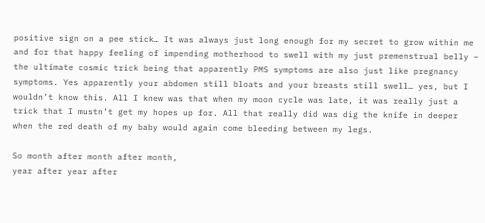positive sign on a pee stick… It was always just long enough for my secret to grow within me and for that happy feeling of impending motherhood to swell with my just premenstrual belly – the ultimate cosmic trick being that apparently PMS symptoms are also just like pregnancy symptoms. Yes apparently your abdomen still bloats and your breasts still swell… yes, but I wouldn’t know this. All I knew was that when my moon cycle was late, it was really just a trick that I mustn’t get my hopes up for. All that really did was dig the knife in deeper when the red death of my baby would again come bleeding between my legs.

So month after month after month,
year after year after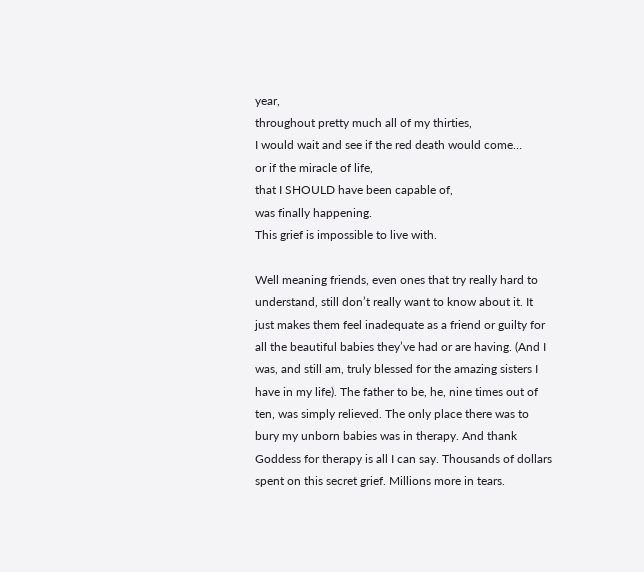year,
throughout pretty much all of my thirties,
I would wait and see if the red death would come…
or if the miracle of life,
that I SHOULD have been capable of,
was finally happening.
This grief is impossible to live with.

Well meaning friends, even ones that try really hard to understand, still don’t really want to know about it. It just makes them feel inadequate as a friend or guilty for all the beautiful babies they’ve had or are having. (And I was, and still am, truly blessed for the amazing sisters I have in my life). The father to be, he, nine times out of ten, was simply relieved. The only place there was to bury my unborn babies was in therapy. And thank Goddess for therapy is all I can say. Thousands of dollars spent on this secret grief. Millions more in tears.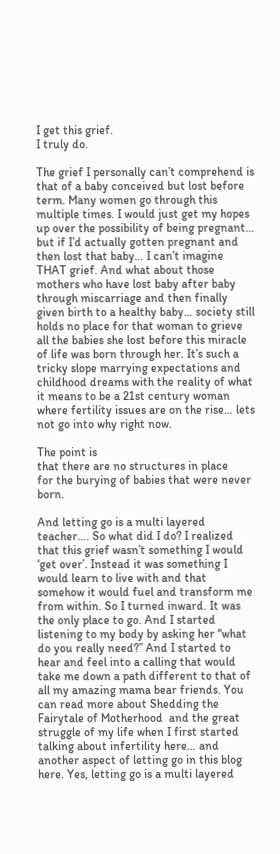I get this grief.
I truly do.

The grief I personally can’t comprehend is that of a baby conceived but lost before term. Many women go through this multiple times. I would just get my hopes up over the possibility of being pregnant… but if I’d actually gotten pregnant and then lost that baby… I can’t imagine THAT grief. And what about those mothers who have lost baby after baby through miscarriage and then finally given birth to a healthy baby… society still holds no place for that woman to grieve all the babies she lost before this miracle of life was born through her. It’s such a tricky slope marrying expectations and childhood dreams with the reality of what it means to be a 21st century woman where fertility issues are on the rise… lets not go into why right now.

The point is
that there are no structures in place
for the burying of babies that were never born.

And letting go is a multi layered teacher…. So what did I do? I realized that this grief wasn’t something I would ‘get over’. Instead it was something I would learn to live with and that somehow it would fuel and transform me from within. So I turned inward. It was the only place to go. And I started listening to my body by asking her “what do you really need?” And I started to hear and feel into a calling that would take me down a path different to that of all my amazing mama bear friends. You can read more about Shedding the Fairytale of Motherhood  and the great struggle of my life when I first started talking about infertility here… and another aspect of letting go in this blog here. Yes, letting go is a multi layered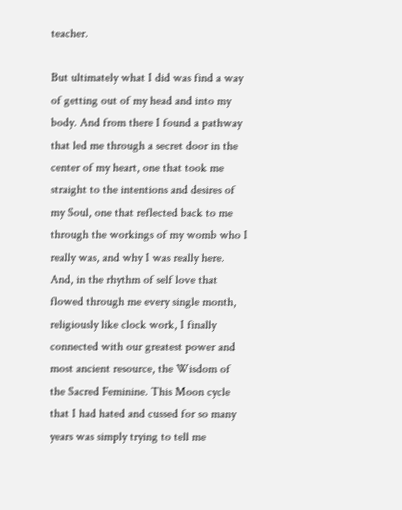teacher.

But ultimately what I did was find a way of getting out of my head and into my body. And from there I found a pathway that led me through a secret door in the center of my heart, one that took me straight to the intentions and desires of my Soul, one that reflected back to me through the workings of my womb who I really was, and why I was really here. And, in the rhythm of self love that flowed through me every single month, religiously like clock work, I finally connected with our greatest power and most ancient resource, the Wisdom of the Sacred Feminine. This Moon cycle that I had hated and cussed for so many years was simply trying to tell me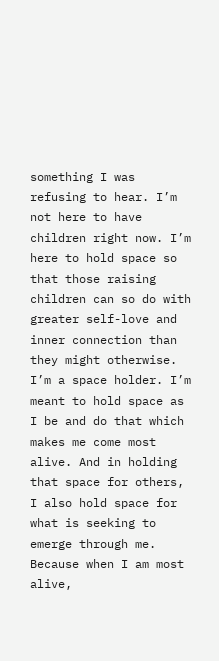something I was refusing to hear. I’m not here to have children right now. I’m here to hold space so that those raising children can so do with greater self-love and inner connection than they might otherwise. I’m a space holder. I’m meant to hold space as I be and do that which makes me come most alive. And in holding that space for others, I also hold space for what is seeking to emerge through me. Because when I am most alive,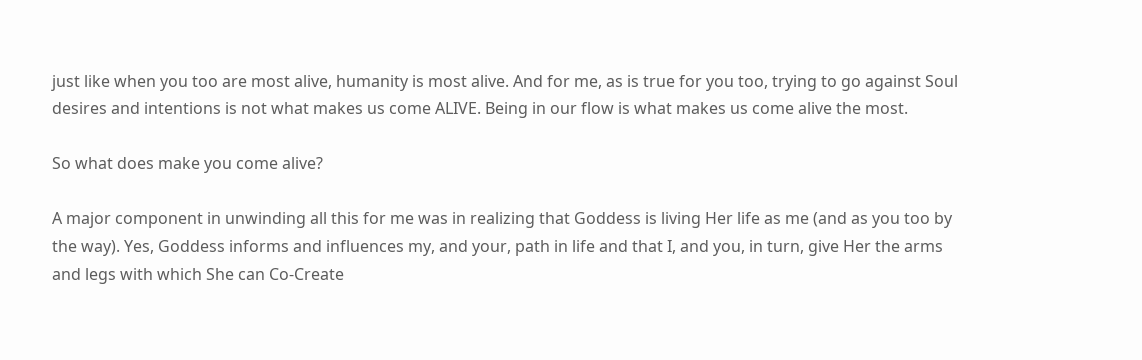just like when you too are most alive, humanity is most alive. And for me, as is true for you too, trying to go against Soul desires and intentions is not what makes us come ALIVE. Being in our flow is what makes us come alive the most.

So what does make you come alive?

A major component in unwinding all this for me was in realizing that Goddess is living Her life as me (and as you too by the way). Yes, Goddess informs and influences my, and your, path in life and that I, and you, in turn, give Her the arms and legs with which She can Co-Create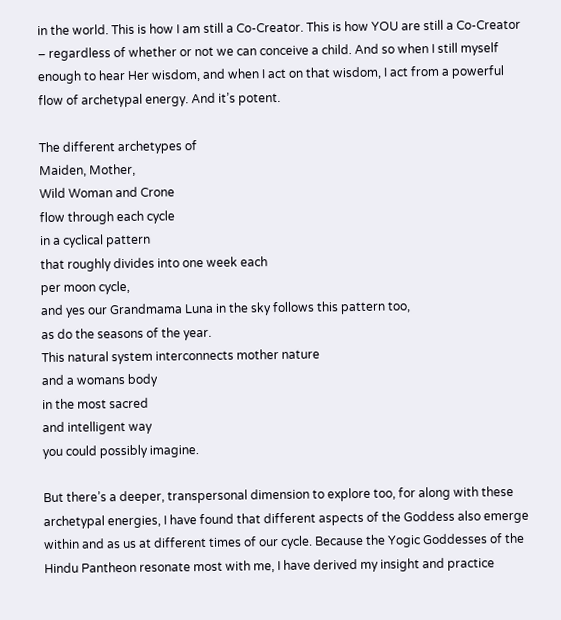in the world. This is how I am still a Co-Creator. This is how YOU are still a Co-Creator – regardless of whether or not we can conceive a child. And so when I still myself enough to hear Her wisdom, and when I act on that wisdom, I act from a powerful flow of archetypal energy. And it’s potent.

The different archetypes of
Maiden, Mother,
Wild Woman and Crone
flow through each cycle
in a cyclical pattern
that roughly divides into one week each
per moon cycle,
and yes our Grandmama Luna in the sky follows this pattern too,
as do the seasons of the year.
This natural system interconnects mother nature
and a womans body
in the most sacred
and intelligent way
you could possibly imagine.

But there’s a deeper, transpersonal dimension to explore too, for along with these archetypal energies, I have found that different aspects of the Goddess also emerge within and as us at different times of our cycle. Because the Yogic Goddesses of the Hindu Pantheon resonate most with me, I have derived my insight and practice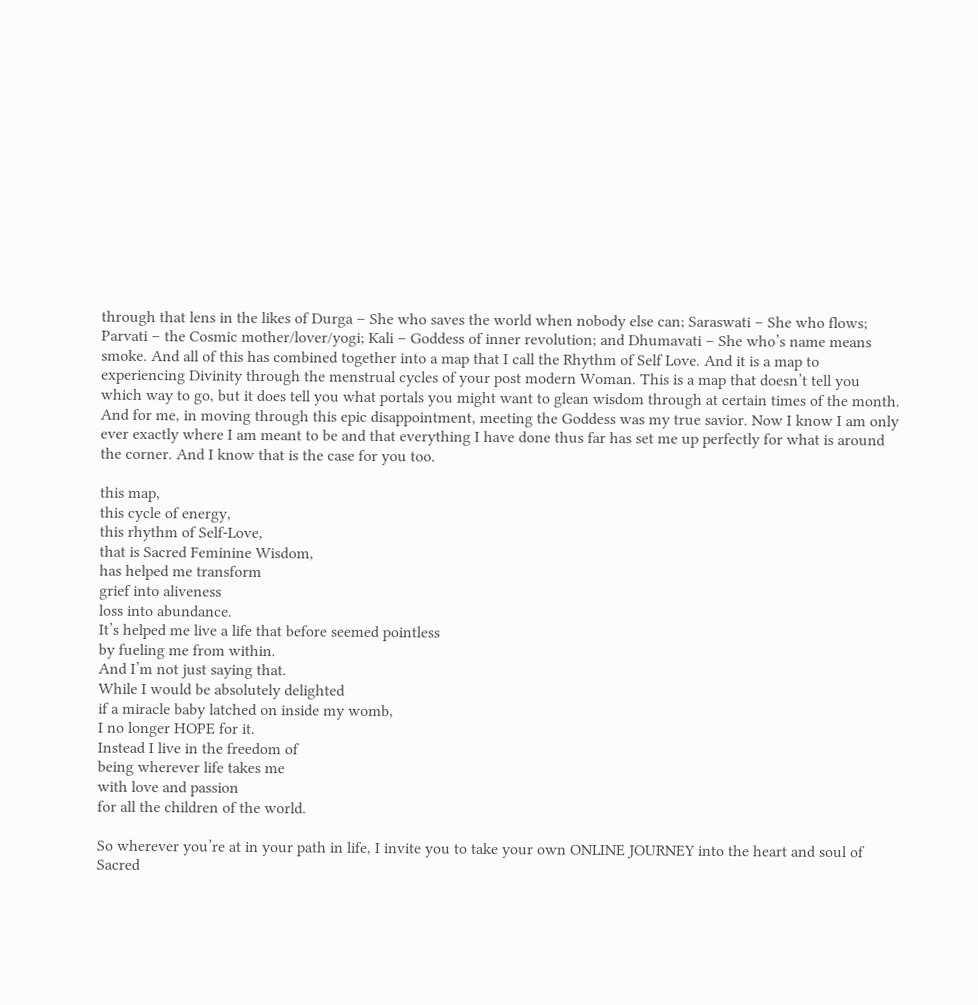through that lens in the likes of Durga – She who saves the world when nobody else can; Saraswati – She who flows; Parvati – the Cosmic mother/lover/yogi; Kali – Goddess of inner revolution; and Dhumavati – She who’s name means smoke. And all of this has combined together into a map that I call the Rhythm of Self Love. And it is a map to experiencing Divinity through the menstrual cycles of your post modern Woman. This is a map that doesn’t tell you which way to go, but it does tell you what portals you might want to glean wisdom through at certain times of the month. And for me, in moving through this epic disappointment, meeting the Goddess was my true savior. Now I know I am only ever exactly where I am meant to be and that everything I have done thus far has set me up perfectly for what is around the corner. And I know that is the case for you too.

this map,
this cycle of energy,
this rhythm of Self-Love,
that is Sacred Feminine Wisdom,
has helped me transform
grief into aliveness
loss into abundance.
It’s helped me live a life that before seemed pointless
by fueling me from within.
And I’m not just saying that.
While I would be absolutely delighted
if a miracle baby latched on inside my womb,
I no longer HOPE for it.
Instead I live in the freedom of
being wherever life takes me
with love and passion
for all the children of the world.

So wherever you’re at in your path in life, I invite you to take your own ONLINE JOURNEY into the heart and soul of Sacred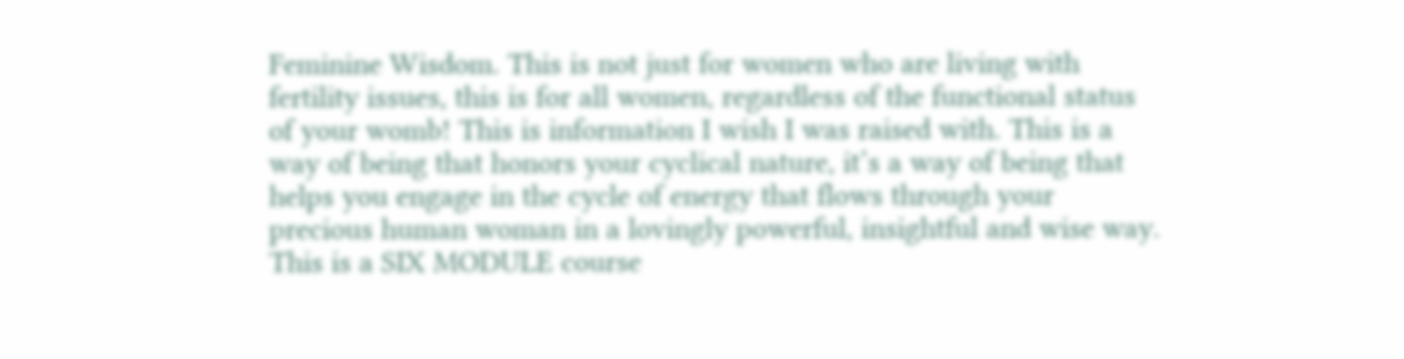Feminine Wisdom. This is not just for women who are living with fertility issues, this is for all women, regardless of the functional status of your womb! This is information I wish I was raised with. This is a way of being that honors your cyclical nature, it’s a way of being that helps you engage in the cycle of energy that flows through your precious human woman in a lovingly powerful, insightful and wise way. This is a SIX MODULE course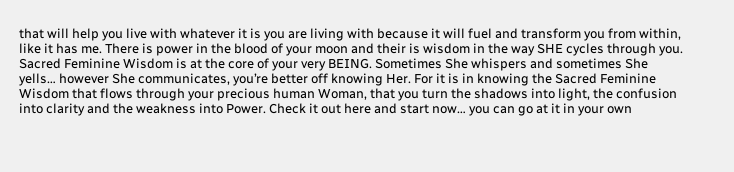that will help you live with whatever it is you are living with because it will fuel and transform you from within, like it has me. There is power in the blood of your moon and their is wisdom in the way SHE cycles through you. Sacred Feminine Wisdom is at the core of your very BEING. Sometimes She whispers and sometimes She yells… however She communicates, you’re better off knowing Her. For it is in knowing the Sacred Feminine Wisdom that flows through your precious human Woman, that you turn the shadows into light, the confusion into clarity and the weakness into Power. Check it out here and start now… you can go at it in your own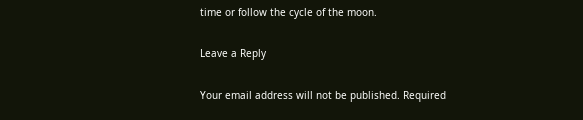time or follow the cycle of the moon.

Leave a Reply

Your email address will not be published. Required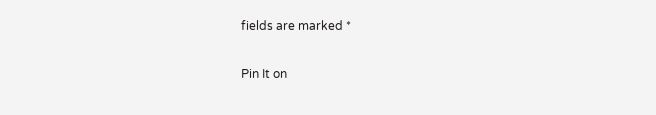fields are marked *

Pin It on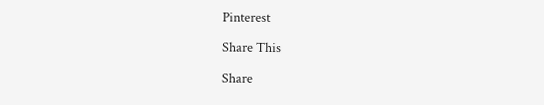Pinterest

Share This

Share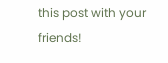this post with your friends!